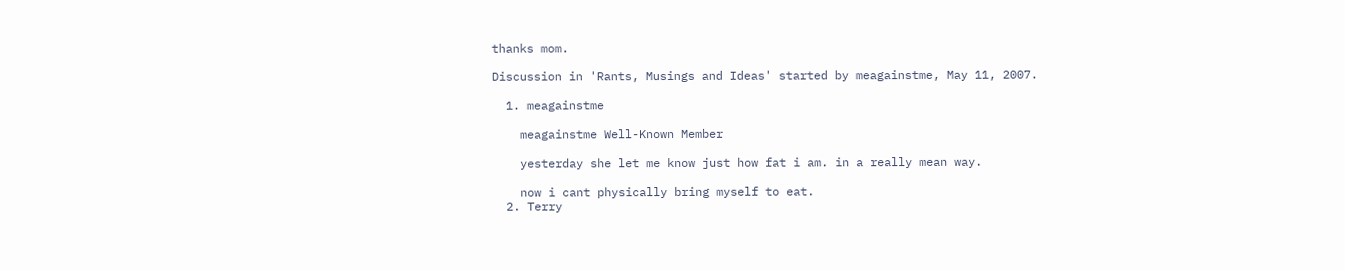thanks mom.

Discussion in 'Rants, Musings and Ideas' started by meagainstme, May 11, 2007.

  1. meagainstme

    meagainstme Well-Known Member

    yesterday she let me know just how fat i am. in a really mean way.

    now i cant physically bring myself to eat.
  2. Terry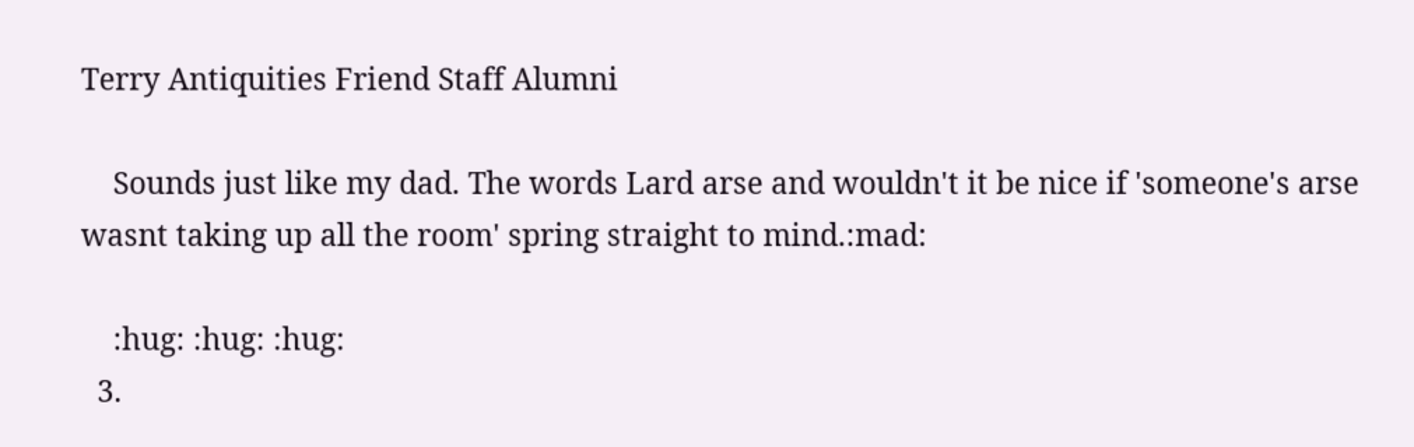Terry Antiquities Friend Staff Alumni

    Sounds just like my dad. The words Lard arse and wouldn't it be nice if 'someone's arse wasnt taking up all the room' spring straight to mind.:mad:

    :hug: :hug: :hug:
  3.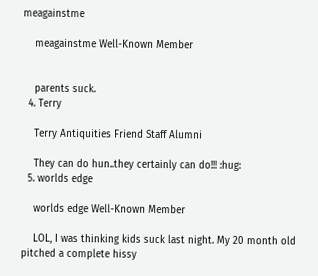meagainstme

    meagainstme Well-Known Member


    parents suck.
  4. Terry

    Terry Antiquities Friend Staff Alumni

    They can do hun..they certainly can do!!! :hug:
  5. worlds edge

    worlds edge Well-Known Member

    LOL, I was thinking kids suck last night. My 20 month old pitched a complete hissy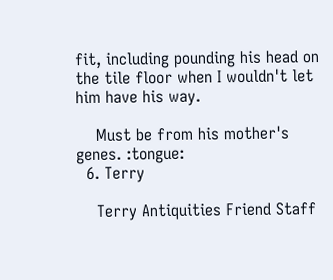fit, including pounding his head on the tile floor when I wouldn't let him have his way.

    Must be from his mother's genes. :tongue:
  6. Terry

    Terry Antiquities Friend Staff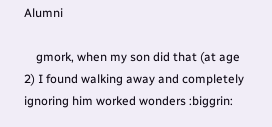Alumni

    gmork, when my son did that (at age 2) I found walking away and completely ignoring him worked wonders :biggrin: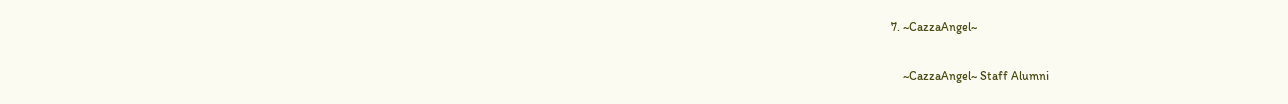7. ~CazzaAngel~

    ~CazzaAngel~ Staff Alumni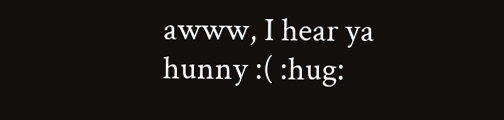awww, I hear ya hunny :( :hug: